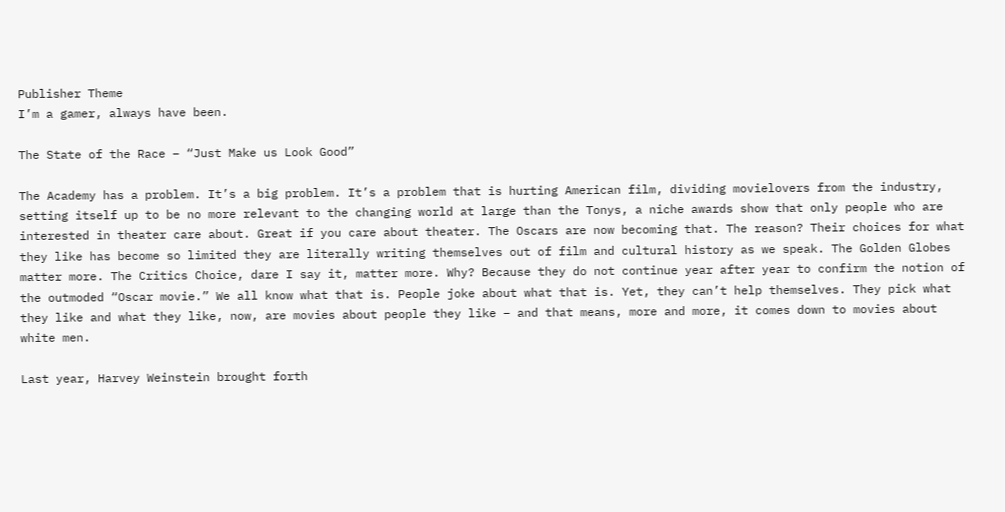Publisher Theme
I’m a gamer, always have been.

The State of the Race – “Just Make us Look Good”

The Academy has a problem. It’s a big problem. It’s a problem that is hurting American film, dividing movielovers from the industry, setting itself up to be no more relevant to the changing world at large than the Tonys, a niche awards show that only people who are interested in theater care about. Great if you care about theater. The Oscars are now becoming that. The reason? Their choices for what they like has become so limited they are literally writing themselves out of film and cultural history as we speak. The Golden Globes matter more. The Critics Choice, dare I say it, matter more. Why? Because they do not continue year after year to confirm the notion of the outmoded “Oscar movie.” We all know what that is. People joke about what that is. Yet, they can’t help themselves. They pick what they like and what they like, now, are movies about people they like – and that means, more and more, it comes down to movies about white men.

Last year, Harvey Weinstein brought forth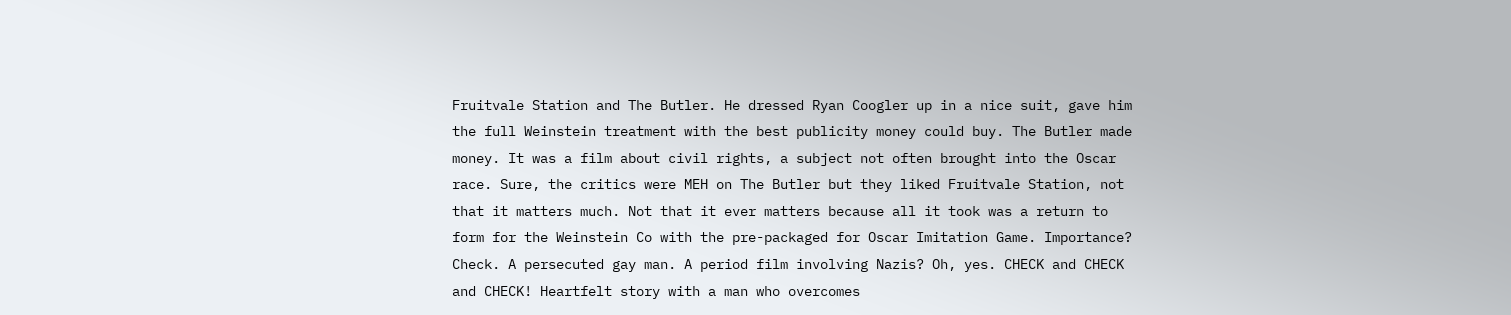Fruitvale Station and The Butler. He dressed Ryan Coogler up in a nice suit, gave him the full Weinstein treatment with the best publicity money could buy. The Butler made money. It was a film about civil rights, a subject not often brought into the Oscar race. Sure, the critics were MEH on The Butler but they liked Fruitvale Station, not that it matters much. Not that it ever matters because all it took was a return to form for the Weinstein Co with the pre-packaged for Oscar Imitation Game. Importance? Check. A persecuted gay man. A period film involving Nazis? Oh, yes. CHECK and CHECK and CHECK! Heartfelt story with a man who overcomes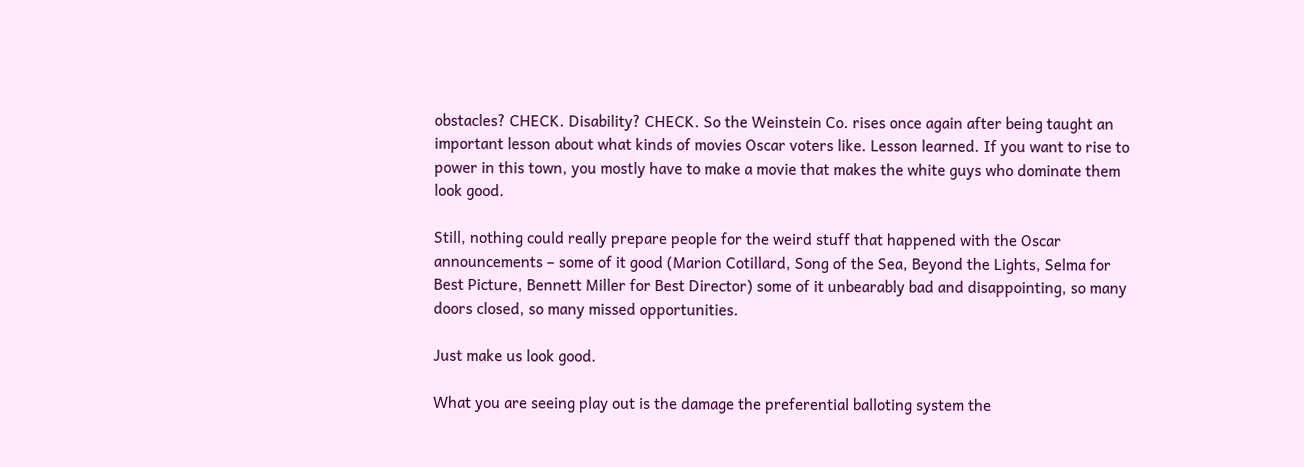obstacles? CHECK. Disability? CHECK. So the Weinstein Co. rises once again after being taught an important lesson about what kinds of movies Oscar voters like. Lesson learned. If you want to rise to power in this town, you mostly have to make a movie that makes the white guys who dominate them look good.

Still, nothing could really prepare people for the weird stuff that happened with the Oscar announcements – some of it good (Marion Cotillard, Song of the Sea, Beyond the Lights, Selma for Best Picture, Bennett Miller for Best Director) some of it unbearably bad and disappointing, so many doors closed, so many missed opportunities.

Just make us look good.

What you are seeing play out is the damage the preferential balloting system the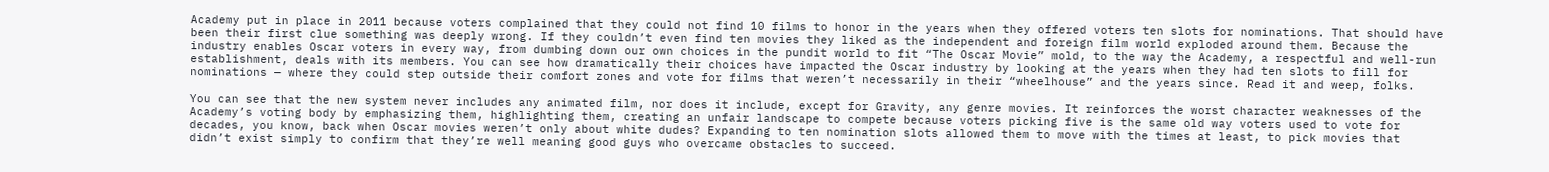Academy put in place in 2011 because voters complained that they could not find 10 films to honor in the years when they offered voters ten slots for nominations. That should have been their first clue something was deeply wrong. If they couldn’t even find ten movies they liked as the independent and foreign film world exploded around them. Because the industry enables Oscar voters in every way, from dumbing down our own choices in the pundit world to fit “The Oscar Movie” mold, to the way the Academy, a respectful and well-run establishment, deals with its members. You can see how dramatically their choices have impacted the Oscar industry by looking at the years when they had ten slots to fill for nominations — where they could step outside their comfort zones and vote for films that weren’t necessarily in their “wheelhouse” and the years since. Read it and weep, folks.

You can see that the new system never includes any animated film, nor does it include, except for Gravity, any genre movies. It reinforces the worst character weaknesses of the Academy’s voting body by emphasizing them, highlighting them, creating an unfair landscape to compete because voters picking five is the same old way voters used to vote for decades, you know, back when Oscar movies weren’t only about white dudes? Expanding to ten nomination slots allowed them to move with the times at least, to pick movies that didn’t exist simply to confirm that they’re well meaning good guys who overcame obstacles to succeed.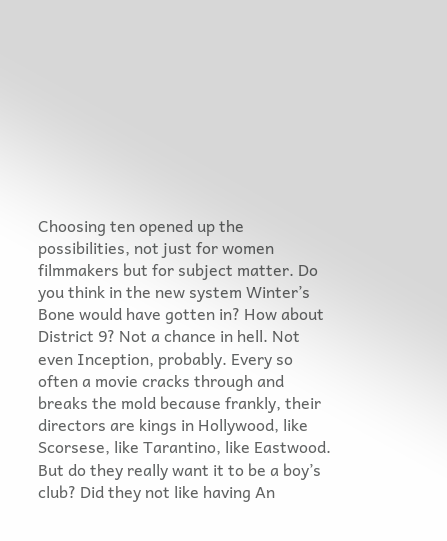Choosing ten opened up the possibilities, not just for women filmmakers but for subject matter. Do you think in the new system Winter’s Bone would have gotten in? How about District 9? Not a chance in hell. Not even Inception, probably. Every so often a movie cracks through and breaks the mold because frankly, their directors are kings in Hollywood, like Scorsese, like Tarantino, like Eastwood. But do they really want it to be a boy’s club? Did they not like having An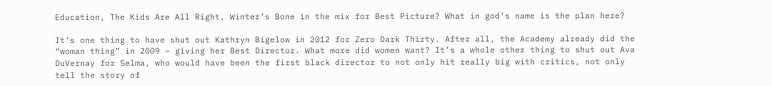Education, The Kids Are All Right, Winter’s Bone in the mix for Best Picture? What in god’s name is the plan here?

It’s one thing to have shut out Kathryn Bigelow in 2012 for Zero Dark Thirty. After all, the Academy already did the “woman thing” in 2009 – giving her Best Director. What more did women want? It’s a whole other thing to shut out Ava DuVernay for Selma, who would have been the first black director to not only hit really big with critics, not only tell the story of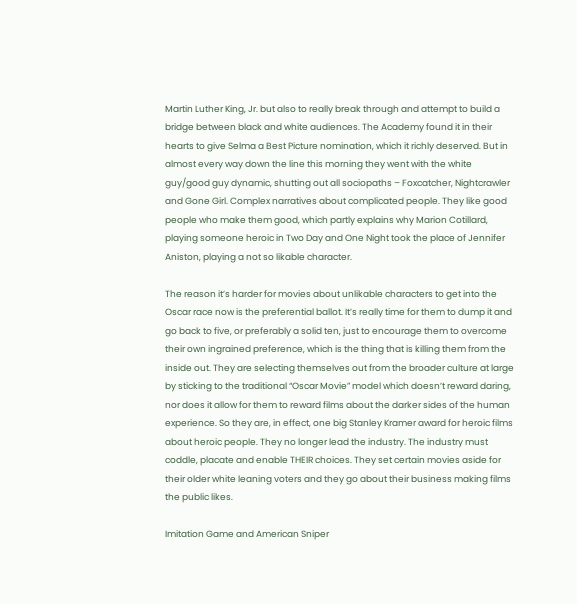Martin Luther King, Jr. but also to really break through and attempt to build a bridge between black and white audiences. The Academy found it in their hearts to give Selma a Best Picture nomination, which it richly deserved. But in almost every way down the line this morning they went with the white guy/good guy dynamic, shutting out all sociopaths – Foxcatcher, Nightcrawler and Gone Girl. Complex narratives about complicated people. They like good people who make them good, which partly explains why Marion Cotillard, playing someone heroic in Two Day and One Night took the place of Jennifer Aniston, playing a not so likable character.

The reason it’s harder for movies about unlikable characters to get into the Oscar race now is the preferential ballot. It’s really time for them to dump it and go back to five, or preferably a solid ten, just to encourage them to overcome their own ingrained preference, which is the thing that is killing them from the inside out. They are selecting themselves out from the broader culture at large by sticking to the traditional “Oscar Movie” model which doesn’t reward daring, nor does it allow for them to reward films about the darker sides of the human experience. So they are, in effect, one big Stanley Kramer award for heroic films about heroic people. They no longer lead the industry. The industry must coddle, placate and enable THEIR choices. They set certain movies aside for their older white leaning voters and they go about their business making films the public likes.

Imitation Game and American Sniper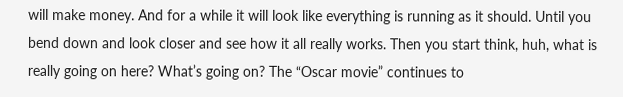will make money. And for a while it will look like everything is running as it should. Until you bend down and look closer and see how it all really works. Then you start think, huh, what is really going on here? What’s going on? The “Oscar movie” continues to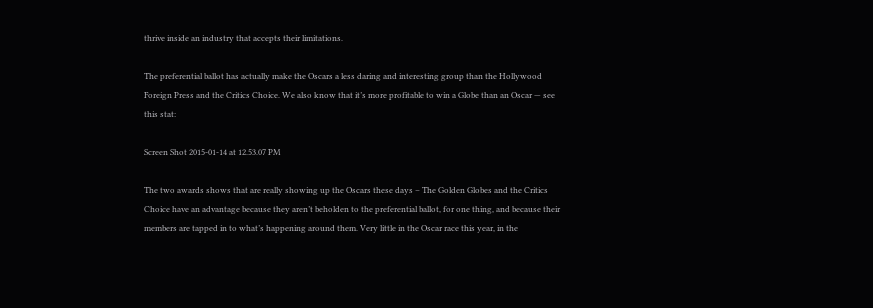thrive inside an industry that accepts their limitations.

The preferential ballot has actually make the Oscars a less daring and interesting group than the Hollywood Foreign Press and the Critics Choice. We also know that it’s more profitable to win a Globe than an Oscar — see this stat:

Screen Shot 2015-01-14 at 12.53.07 PM

The two awards shows that are really showing up the Oscars these days – The Golden Globes and the Critics Choice have an advantage because they aren’t beholden to the preferential ballot, for one thing, and because their members are tapped in to what’s happening around them. Very little in the Oscar race this year, in the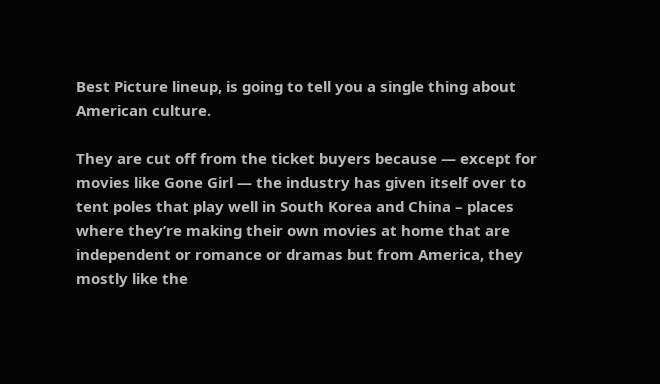Best Picture lineup, is going to tell you a single thing about American culture.

They are cut off from the ticket buyers because — except for movies like Gone Girl — the industry has given itself over to tent poles that play well in South Korea and China – places where they’re making their own movies at home that are independent or romance or dramas but from America, they mostly like the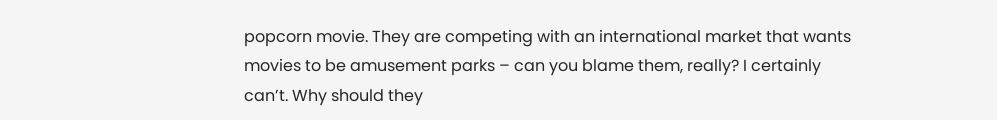popcorn movie. They are competing with an international market that wants movies to be amusement parks – can you blame them, really? I certainly can’t. Why should they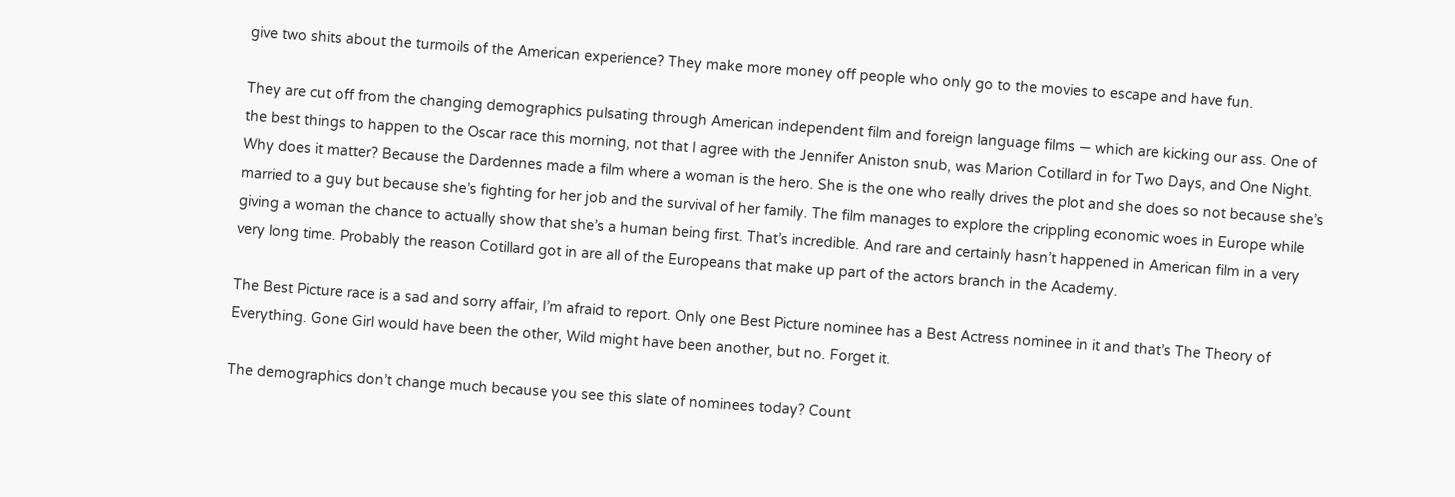give two shits about the turmoils of the American experience? They make more money off people who only go to the movies to escape and have fun.

They are cut off from the changing demographics pulsating through American independent film and foreign language films — which are kicking our ass. One of the best things to happen to the Oscar race this morning, not that I agree with the Jennifer Aniston snub, was Marion Cotillard in for Two Days, and One Night. Why does it matter? Because the Dardennes made a film where a woman is the hero. She is the one who really drives the plot and she does so not because she’s married to a guy but because she’s fighting for her job and the survival of her family. The film manages to explore the crippling economic woes in Europe while giving a woman the chance to actually show that she’s a human being first. That’s incredible. And rare and certainly hasn’t happened in American film in a very very long time. Probably the reason Cotillard got in are all of the Europeans that make up part of the actors branch in the Academy.

The Best Picture race is a sad and sorry affair, I’m afraid to report. Only one Best Picture nominee has a Best Actress nominee in it and that’s The Theory of Everything. Gone Girl would have been the other, Wild might have been another, but no. Forget it.

The demographics don’t change much because you see this slate of nominees today? Count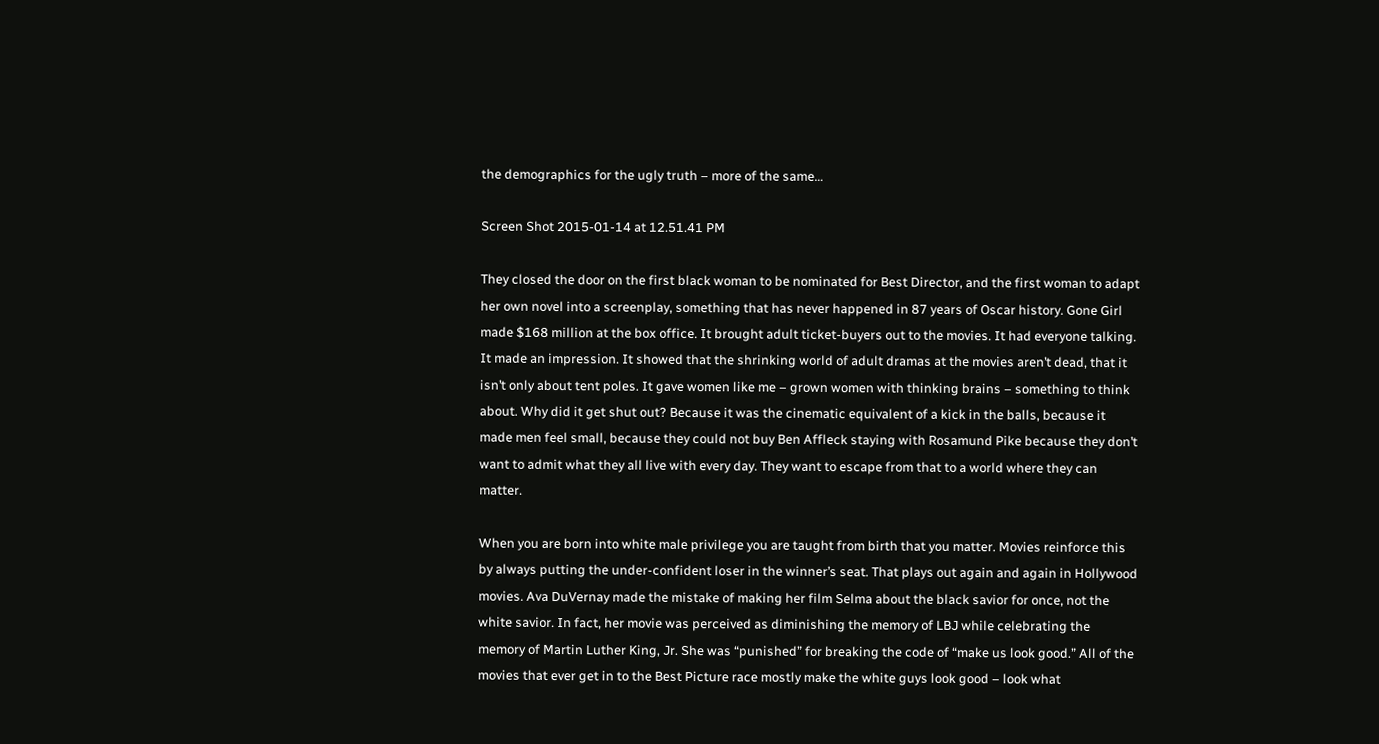the demographics for the ugly truth – more of the same…

Screen Shot 2015-01-14 at 12.51.41 PM

They closed the door on the first black woman to be nominated for Best Director, and the first woman to adapt her own novel into a screenplay, something that has never happened in 87 years of Oscar history. Gone Girl made $168 million at the box office. It brought adult ticket-buyers out to the movies. It had everyone talking. It made an impression. It showed that the shrinking world of adult dramas at the movies aren’t dead, that it isn’t only about tent poles. It gave women like me – grown women with thinking brains – something to think about. Why did it get shut out? Because it was the cinematic equivalent of a kick in the balls, because it made men feel small, because they could not buy Ben Affleck staying with Rosamund Pike because they don’t want to admit what they all live with every day. They want to escape from that to a world where they can matter.

When you are born into white male privilege you are taught from birth that you matter. Movies reinforce this by always putting the under-confident loser in the winner’s seat. That plays out again and again in Hollywood movies. Ava DuVernay made the mistake of making her film Selma about the black savior for once, not the white savior. In fact, her movie was perceived as diminishing the memory of LBJ while celebrating the memory of Martin Luther King, Jr. She was “punished” for breaking the code of “make us look good.” All of the movies that ever get in to the Best Picture race mostly make the white guys look good – look what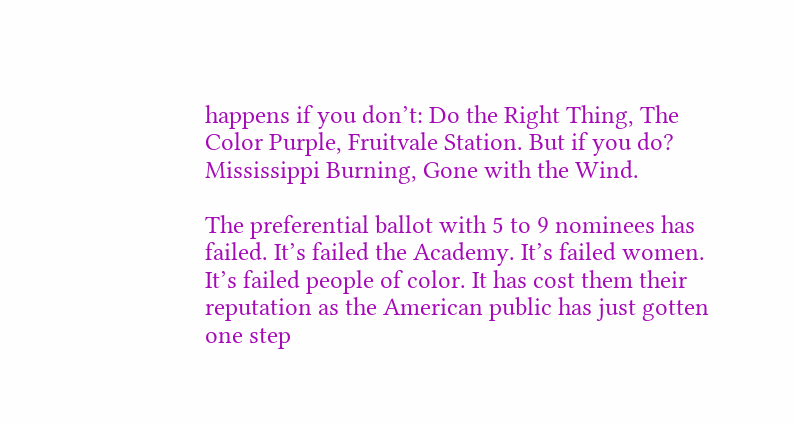happens if you don’t: Do the Right Thing, The Color Purple, Fruitvale Station. But if you do? Mississippi Burning, Gone with the Wind.

The preferential ballot with 5 to 9 nominees has failed. It’s failed the Academy. It’s failed women. It’s failed people of color. It has cost them their reputation as the American public has just gotten one step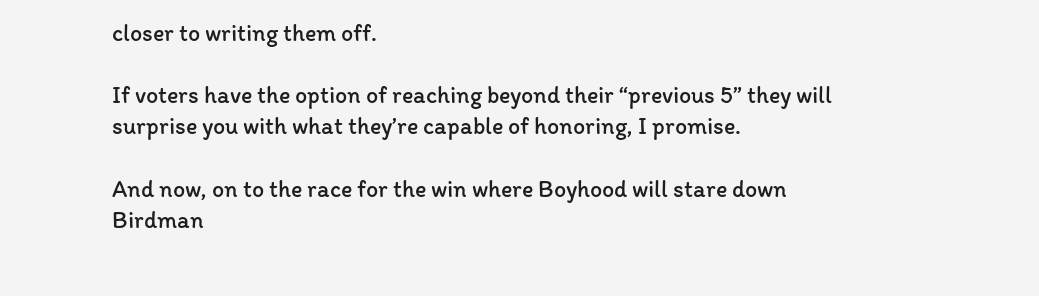closer to writing them off.

If voters have the option of reaching beyond their “previous 5” they will surprise you with what they’re capable of honoring, I promise.

And now, on to the race for the win where Boyhood will stare down Birdman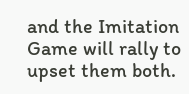and the Imitation Game will rally to upset them both.